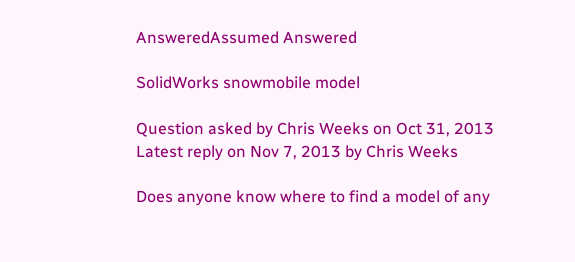AnsweredAssumed Answered

SolidWorks snowmobile model

Question asked by Chris Weeks on Oct 31, 2013
Latest reply on Nov 7, 2013 by Chris Weeks

Does anyone know where to find a model of any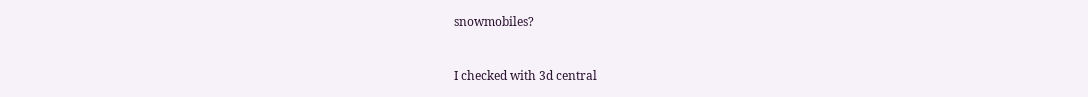snowmobiles?


I checked with 3d central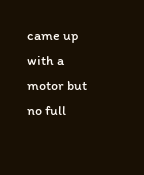came up with a motor but no full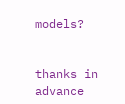models?


thanks in advance